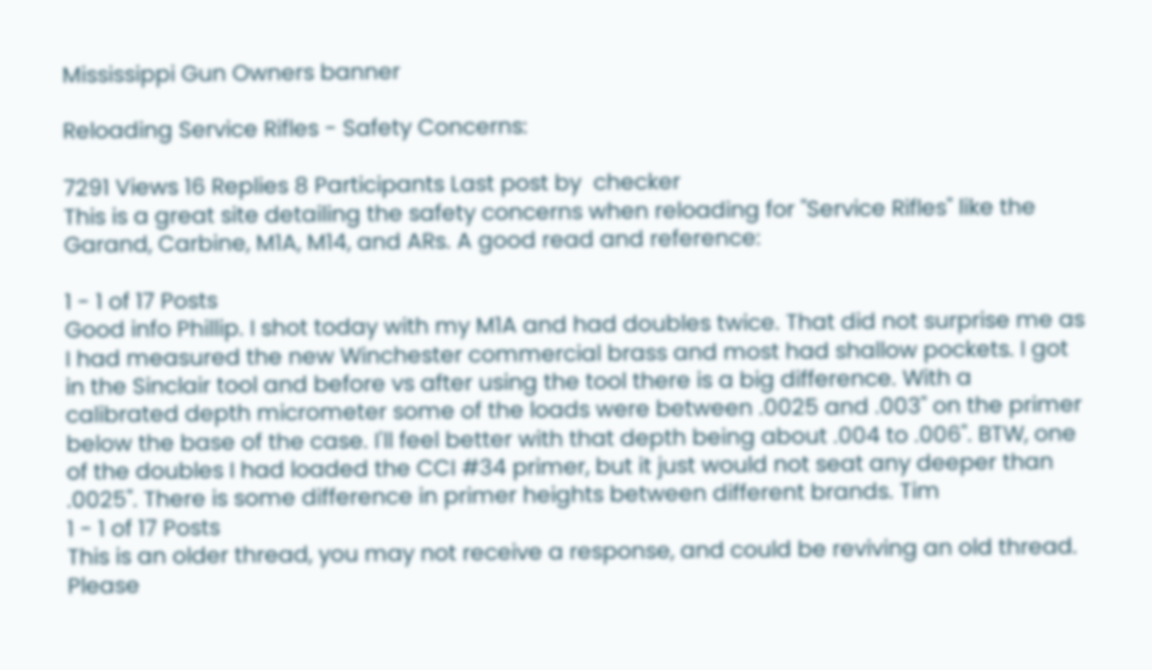Mississippi Gun Owners banner

Reloading Service Rifles - Safety Concerns:

7291 Views 16 Replies 8 Participants Last post by  checker
This is a great site detailing the safety concerns when reloading for "Service Rifles" like the Garand, Carbine, M1A, M14, and ARs. A good read and reference:

1 - 1 of 17 Posts
Good info Phillip. I shot today with my M1A and had doubles twice. That did not surprise me as I had measured the new Winchester commercial brass and most had shallow pockets. I got in the Sinclair tool and before vs after using the tool there is a big difference. With a calibrated depth micrometer some of the loads were between .0025 and .003" on the primer below the base of the case. I'll feel better with that depth being about .004 to .006". BTW, one of the doubles I had loaded the CCI #34 primer, but it just would not seat any deeper than .0025". There is some difference in primer heights between different brands. Tim
1 - 1 of 17 Posts
This is an older thread, you may not receive a response, and could be reviving an old thread. Please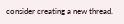consider creating a new thread.